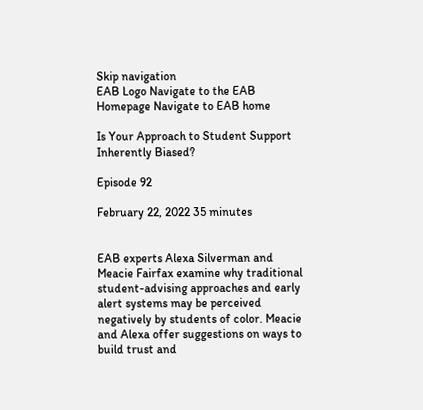Skip navigation
EAB Logo Navigate to the EAB Homepage Navigate to EAB home

Is Your Approach to Student Support Inherently Biased?

Episode 92

February 22, 2022 35 minutes


EAB experts Alexa Silverman and Meacie Fairfax examine why traditional student-advising approaches and early alert systems may be perceived negatively by students of color. Meacie and Alexa offer suggestions on ways to build trust and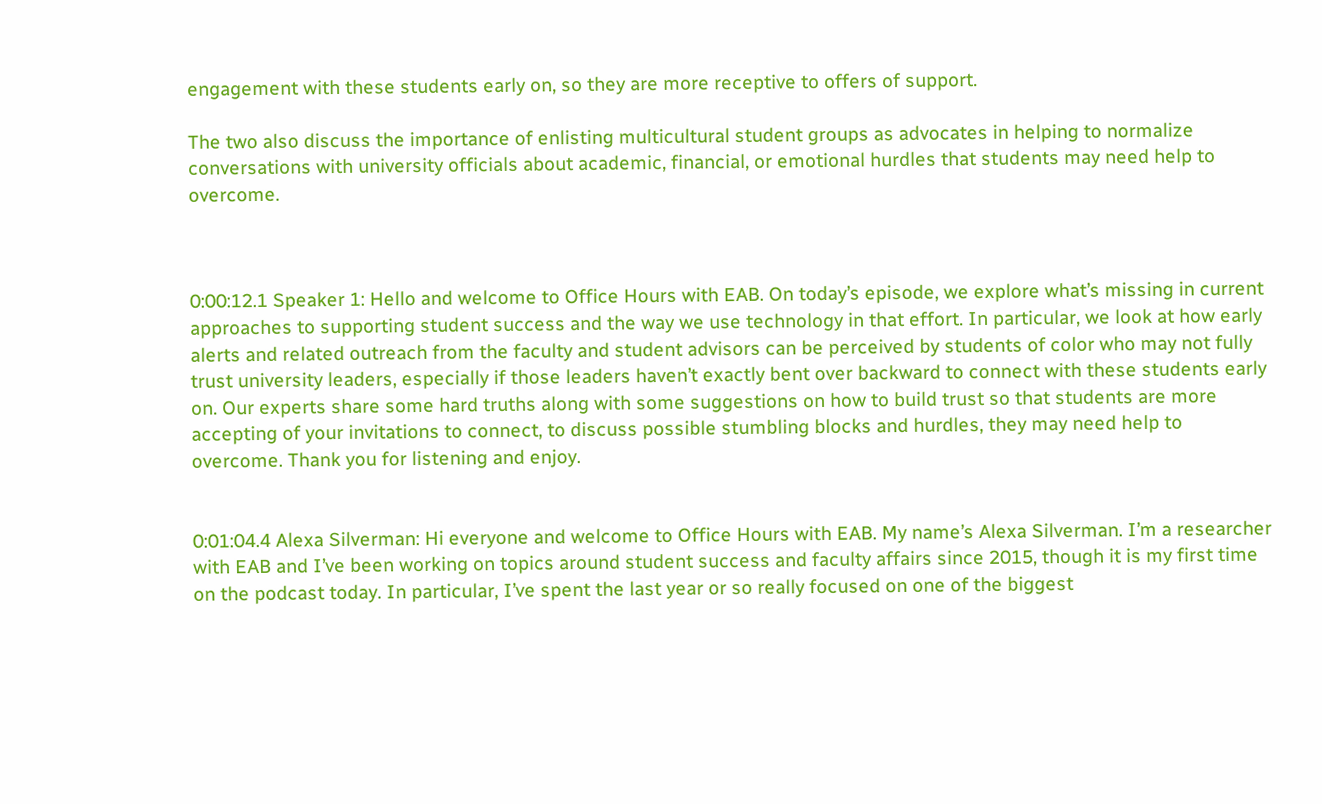engagement with these students early on, so they are more receptive to offers of support.

The two also discuss the importance of enlisting multicultural student groups as advocates in helping to normalize conversations with university officials about academic, financial, or emotional hurdles that students may need help to overcome.



0:00:12.1 Speaker 1: Hello and welcome to Office Hours with EAB. On today’s episode, we explore what’s missing in current approaches to supporting student success and the way we use technology in that effort. In particular, we look at how early alerts and related outreach from the faculty and student advisors can be perceived by students of color who may not fully trust university leaders, especially if those leaders haven’t exactly bent over backward to connect with these students early on. Our experts share some hard truths along with some suggestions on how to build trust so that students are more accepting of your invitations to connect, to discuss possible stumbling blocks and hurdles, they may need help to overcome. Thank you for listening and enjoy.


0:01:04.4 Alexa Silverman: Hi everyone and welcome to Office Hours with EAB. My name’s Alexa Silverman. I’m a researcher with EAB and I’ve been working on topics around student success and faculty affairs since 2015, though it is my first time on the podcast today. In particular, I’ve spent the last year or so really focused on one of the biggest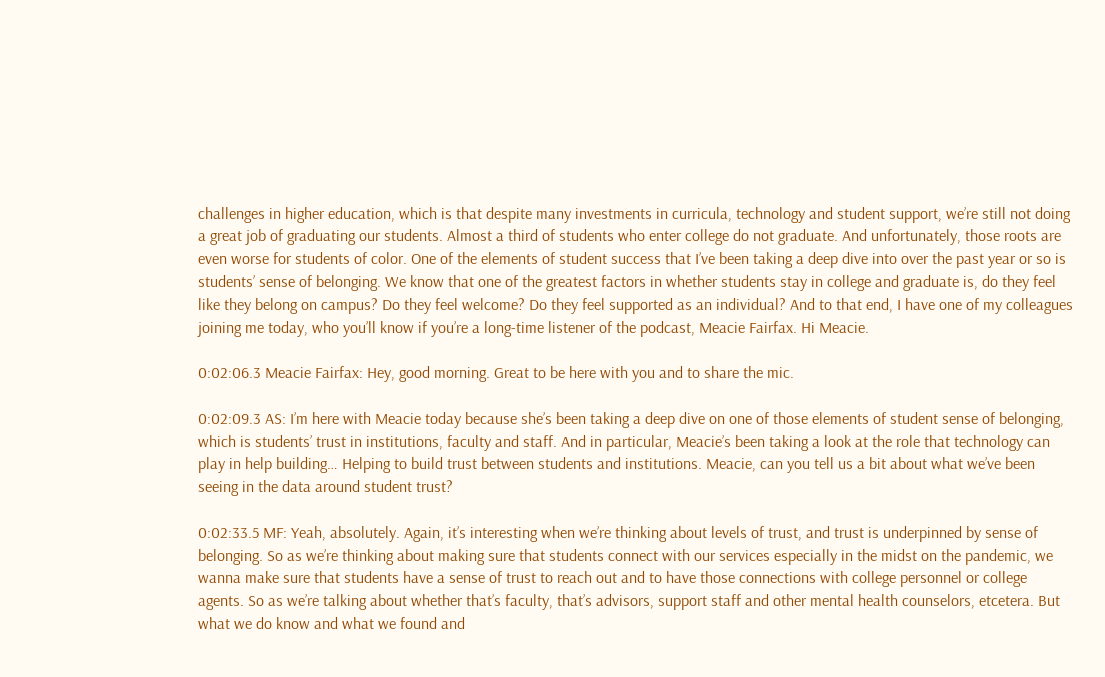challenges in higher education, which is that despite many investments in curricula, technology and student support, we’re still not doing a great job of graduating our students. Almost a third of students who enter college do not graduate. And unfortunately, those roots are even worse for students of color. One of the elements of student success that I’ve been taking a deep dive into over the past year or so is students’ sense of belonging. We know that one of the greatest factors in whether students stay in college and graduate is, do they feel like they belong on campus? Do they feel welcome? Do they feel supported as an individual? And to that end, I have one of my colleagues joining me today, who you’ll know if you’re a long-time listener of the podcast, Meacie Fairfax. Hi Meacie.

0:02:06.3 Meacie Fairfax: Hey, good morning. Great to be here with you and to share the mic.

0:02:09.3 AS: I’m here with Meacie today because she’s been taking a deep dive on one of those elements of student sense of belonging, which is students’ trust in institutions, faculty and staff. And in particular, Meacie’s been taking a look at the role that technology can play in help building… Helping to build trust between students and institutions. Meacie, can you tell us a bit about what we’ve been seeing in the data around student trust?

0:02:33.5 MF: Yeah, absolutely. Again, it’s interesting when we’re thinking about levels of trust, and trust is underpinned by sense of belonging. So as we’re thinking about making sure that students connect with our services especially in the midst on the pandemic, we wanna make sure that students have a sense of trust to reach out and to have those connections with college personnel or college agents. So as we’re talking about whether that’s faculty, that’s advisors, support staff and other mental health counselors, etcetera. But what we do know and what we found and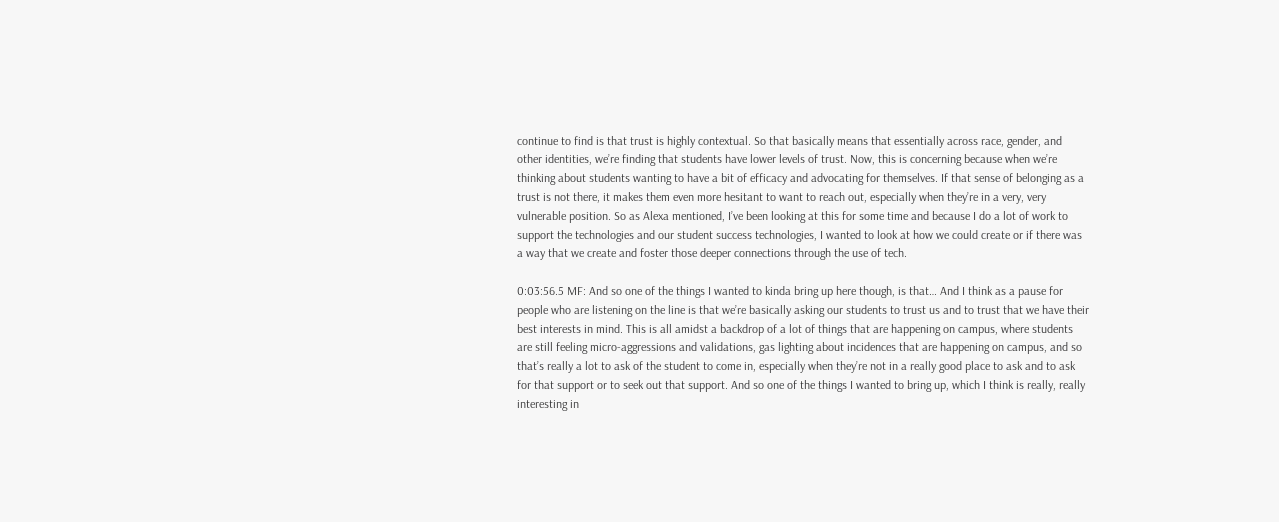continue to find is that trust is highly contextual. So that basically means that essentially across race, gender, and other identities, we’re finding that students have lower levels of trust. Now, this is concerning because when we’re thinking about students wanting to have a bit of efficacy and advocating for themselves. If that sense of belonging as a trust is not there, it makes them even more hesitant to want to reach out, especially when they’re in a very, very vulnerable position. So as Alexa mentioned, I’ve been looking at this for some time and because I do a lot of work to support the technologies and our student success technologies, I wanted to look at how we could create or if there was a way that we create and foster those deeper connections through the use of tech.

0:03:56.5 MF: And so one of the things I wanted to kinda bring up here though, is that… And I think as a pause for people who are listening on the line is that we’re basically asking our students to trust us and to trust that we have their best interests in mind. This is all amidst a backdrop of a lot of things that are happening on campus, where students are still feeling micro-aggressions and validations, gas lighting about incidences that are happening on campus, and so that’s really a lot to ask of the student to come in, especially when they’re not in a really good place to ask and to ask for that support or to seek out that support. And so one of the things I wanted to bring up, which I think is really, really interesting in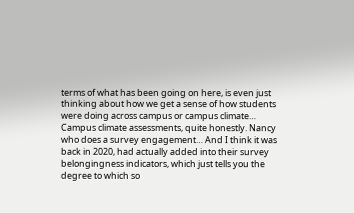terms of what has been going on here, is even just thinking about how we get a sense of how students were doing across campus or campus climate… Campus climate assessments, quite honestly. Nancy who does a survey engagement… And I think it was back in 2020, had actually added into their survey belongingness indicators, which just tells you the degree to which so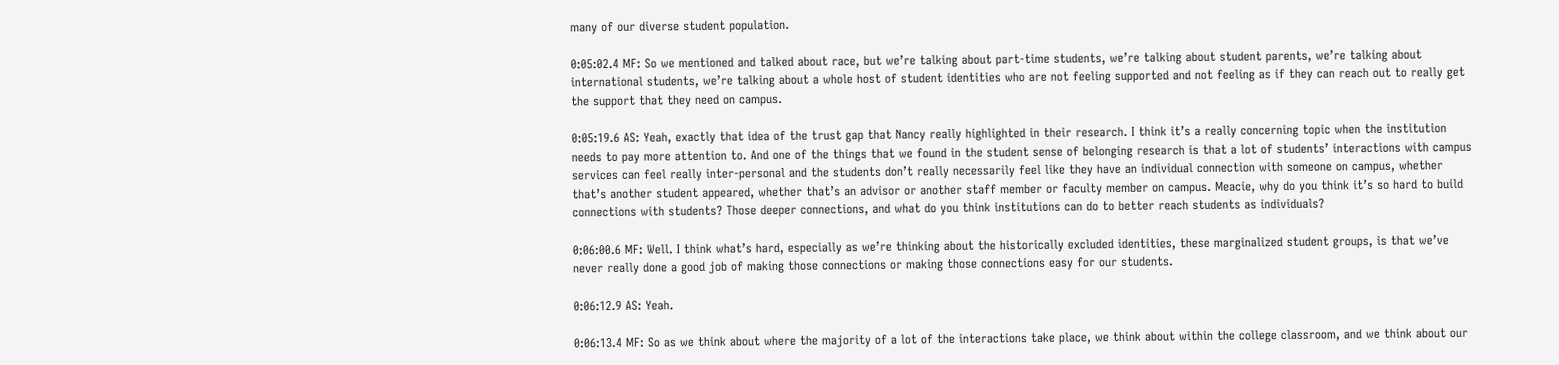many of our diverse student population.

0:05:02.4 MF: So we mentioned and talked about race, but we’re talking about part-time students, we’re talking about student parents, we’re talking about international students, we’re talking about a whole host of student identities who are not feeling supported and not feeling as if they can reach out to really get the support that they need on campus.

0:05:19.6 AS: Yeah, exactly that idea of the trust gap that Nancy really highlighted in their research. I think it’s a really concerning topic when the institution needs to pay more attention to. And one of the things that we found in the student sense of belonging research is that a lot of students’ interactions with campus services can feel really inter-personal and the students don’t really necessarily feel like they have an individual connection with someone on campus, whether that’s another student appeared, whether that’s an advisor or another staff member or faculty member on campus. Meacie, why do you think it’s so hard to build connections with students? Those deeper connections, and what do you think institutions can do to better reach students as individuals?

0:06:00.6 MF: Well. I think what’s hard, especially as we’re thinking about the historically excluded identities, these marginalized student groups, is that we’ve never really done a good job of making those connections or making those connections easy for our students.

0:06:12.9 AS: Yeah.

0:06:13.4 MF: So as we think about where the majority of a lot of the interactions take place, we think about within the college classroom, and we think about our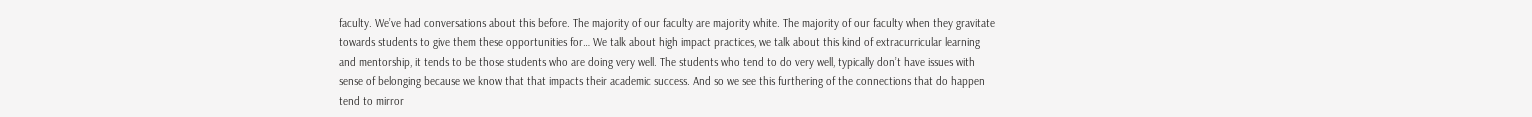faculty. We’ve had conversations about this before. The majority of our faculty are majority white. The majority of our faculty when they gravitate towards students to give them these opportunities for… We talk about high impact practices, we talk about this kind of extracurricular learning and mentorship, it tends to be those students who are doing very well. The students who tend to do very well, typically don’t have issues with sense of belonging because we know that that impacts their academic success. And so we see this furthering of the connections that do happen tend to mirror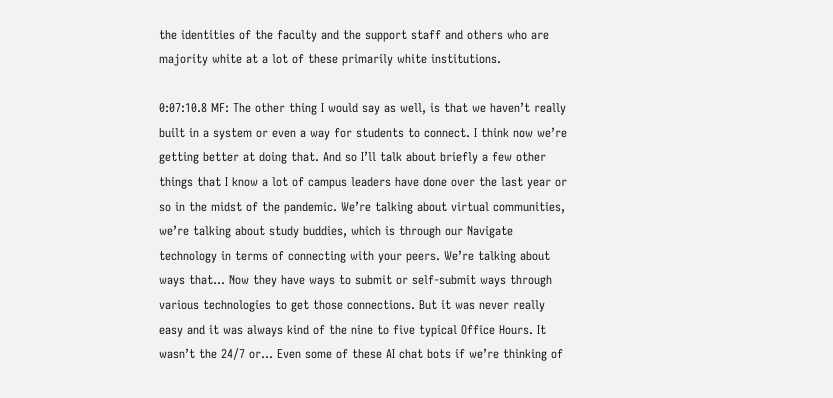the identities of the faculty and the support staff and others who are majority white at a lot of these primarily white institutions.

0:07:10.8 MF: The other thing I would say as well, is that we haven’t really built in a system or even a way for students to connect. I think now we’re getting better at doing that. And so I’ll talk about briefly a few other things that I know a lot of campus leaders have done over the last year or so in the midst of the pandemic. We’re talking about virtual communities, we’re talking about study buddies, which is through our Navigate technology in terms of connecting with your peers. We’re talking about ways that… Now they have ways to submit or self-submit ways through various technologies to get those connections. But it was never really easy and it was always kind of the nine to five typical Office Hours. It wasn’t the 24/7 or… Even some of these AI chat bots if we’re thinking of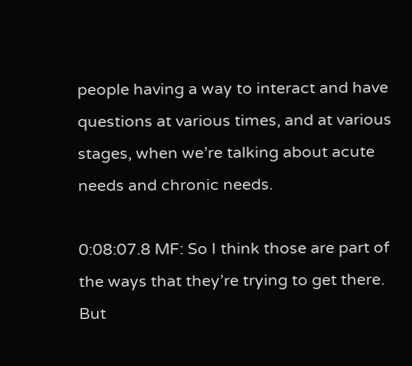people having a way to interact and have questions at various times, and at various stages, when we’re talking about acute needs and chronic needs.

0:08:07.8 MF: So I think those are part of the ways that they’re trying to get there. But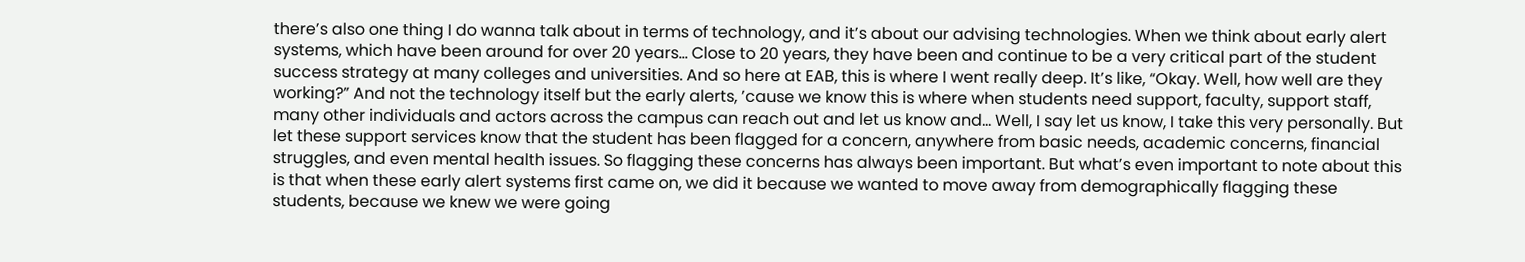there’s also one thing I do wanna talk about in terms of technology, and it’s about our advising technologies. When we think about early alert systems, which have been around for over 20 years… Close to 20 years, they have been and continue to be a very critical part of the student success strategy at many colleges and universities. And so here at EAB, this is where I went really deep. It’s like, “Okay. Well, how well are they working?” And not the technology itself but the early alerts, ’cause we know this is where when students need support, faculty, support staff, many other individuals and actors across the campus can reach out and let us know and… Well, I say let us know, I take this very personally. But let these support services know that the student has been flagged for a concern, anywhere from basic needs, academic concerns, financial struggles, and even mental health issues. So flagging these concerns has always been important. But what’s even important to note about this is that when these early alert systems first came on, we did it because we wanted to move away from demographically flagging these students, because we knew we were going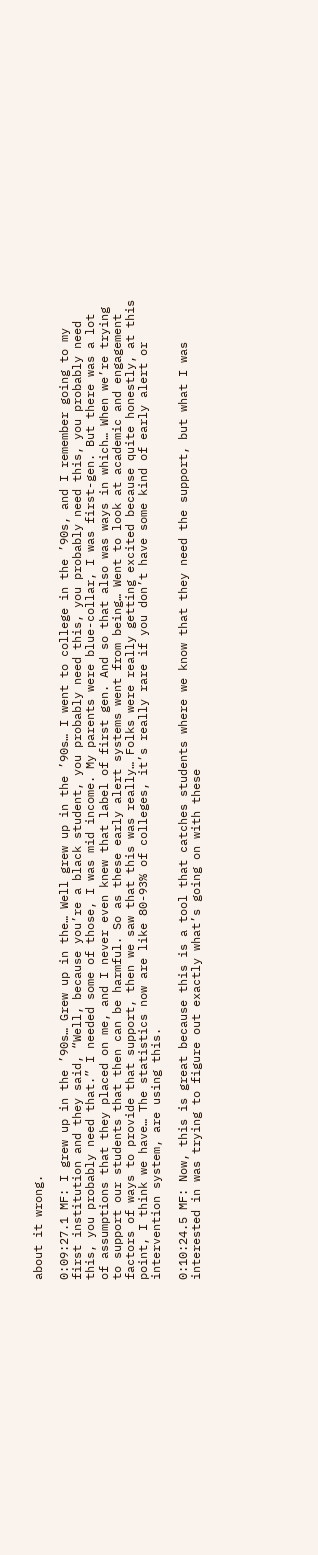about it wrong.

0:09:27.1 MF: I grew up in the ’90s… Grew up in the… Well grew up in the ’90s… I went to college in the ’90s, and I remember going to my first institution and they said, “Well, because you’re a black student, you probably need this, you probably need this, you probably need this, you probably need that.” I needed some of those, I was mid income. My parents were blue-collar, I was first-gen. But there was a lot of assumptions that they placed on me, and I never even knew that label of first gen. And so that also was ways in which… When we’re trying to support our students that then can be harmful. So as these early alert systems went from being… Went to look at academic and engagement factors of ways to provide that support, then we saw that this was really… Folks were really getting excited because quite honestly, at this point, I think we have… The statistics now are like 80-93% of colleges, it’s really rare if you don’t have some kind of early alert or intervention system, are using this.

0:10:24.5 MF: Now, this is great because this is a tool that catches students where we know that they need the support, but what I was interested in was trying to figure out exactly what’s going on with these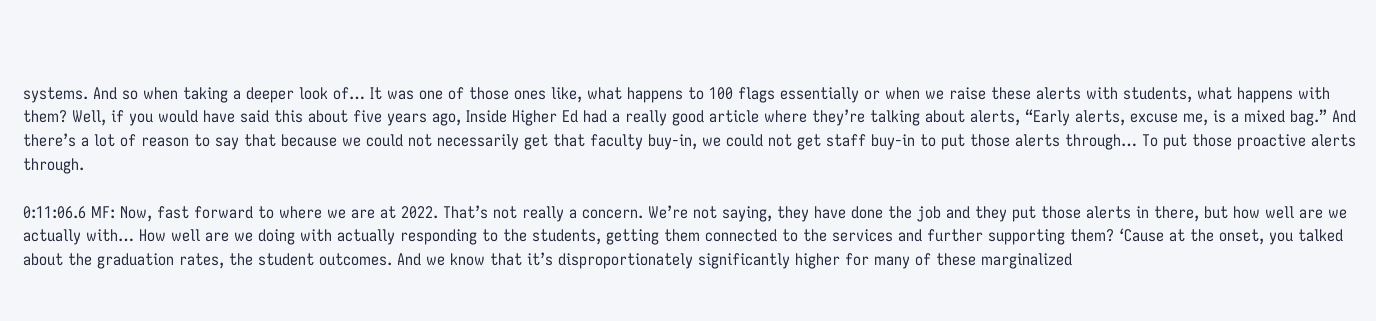systems. And so when taking a deeper look of… It was one of those ones like, what happens to 100 flags essentially or when we raise these alerts with students, what happens with them? Well, if you would have said this about five years ago, Inside Higher Ed had a really good article where they’re talking about alerts, “Early alerts, excuse me, is a mixed bag.” And there’s a lot of reason to say that because we could not necessarily get that faculty buy-in, we could not get staff buy-in to put those alerts through… To put those proactive alerts through.

0:11:06.6 MF: Now, fast forward to where we are at 2022. That’s not really a concern. We’re not saying, they have done the job and they put those alerts in there, but how well are we actually with… How well are we doing with actually responding to the students, getting them connected to the services and further supporting them? ‘Cause at the onset, you talked about the graduation rates, the student outcomes. And we know that it’s disproportionately significantly higher for many of these marginalized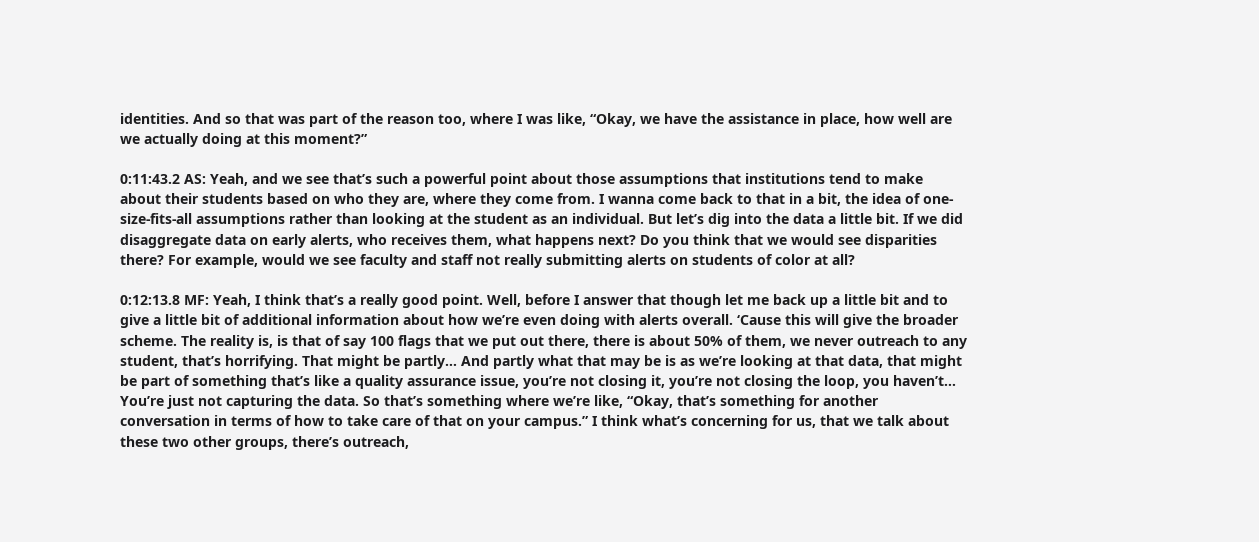identities. And so that was part of the reason too, where I was like, “Okay, we have the assistance in place, how well are we actually doing at this moment?”

0:11:43.2 AS: Yeah, and we see that’s such a powerful point about those assumptions that institutions tend to make about their students based on who they are, where they come from. I wanna come back to that in a bit, the idea of one-size-fits-all assumptions rather than looking at the student as an individual. But let’s dig into the data a little bit. If we did disaggregate data on early alerts, who receives them, what happens next? Do you think that we would see disparities there? For example, would we see faculty and staff not really submitting alerts on students of color at all?

0:12:13.8 MF: Yeah, I think that’s a really good point. Well, before I answer that though let me back up a little bit and to give a little bit of additional information about how we’re even doing with alerts overall. ‘Cause this will give the broader scheme. The reality is, is that of say 100 flags that we put out there, there is about 50% of them, we never outreach to any student, that’s horrifying. That might be partly… And partly what that may be is as we’re looking at that data, that might be part of something that’s like a quality assurance issue, you’re not closing it, you’re not closing the loop, you haven’t… You’re just not capturing the data. So that’s something where we’re like, “Okay, that’s something for another conversation in terms of how to take care of that on your campus.” I think what’s concerning for us, that we talk about these two other groups, there’s outreach,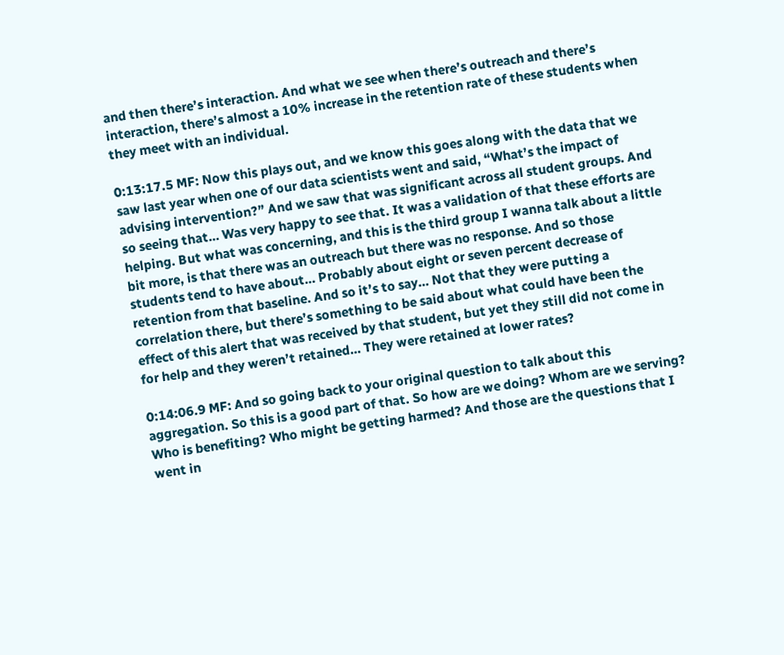and then there’s interaction. And what we see when there’s outreach and there’s interaction, there’s almost a 10% increase in the retention rate of these students when they meet with an individual.

0:13:17.5 MF: Now this plays out, and we know this goes along with the data that we saw last year when one of our data scientists went and said, “What’s the impact of advising intervention?” And we saw that was significant across all student groups. And so seeing that… Was very happy to see that. It was a validation of that these efforts are helping. But what was concerning, and this is the third group I wanna talk about a little bit more, is that there was an outreach but there was no response. And so those students tend to have about… Probably about eight or seven percent decrease of retention from that baseline. And so it’s to say… Not that they were putting a correlation there, but there’s something to be said about what could have been the effect of this alert that was received by that student, but yet they still did not come in for help and they weren’t retained… They were retained at lower rates?

0:14:06.9 MF: And so going back to your original question to talk about this aggregation. So this is a good part of that. So how are we doing? Whom are we serving? Who is benefiting? Who might be getting harmed? And those are the questions that I went in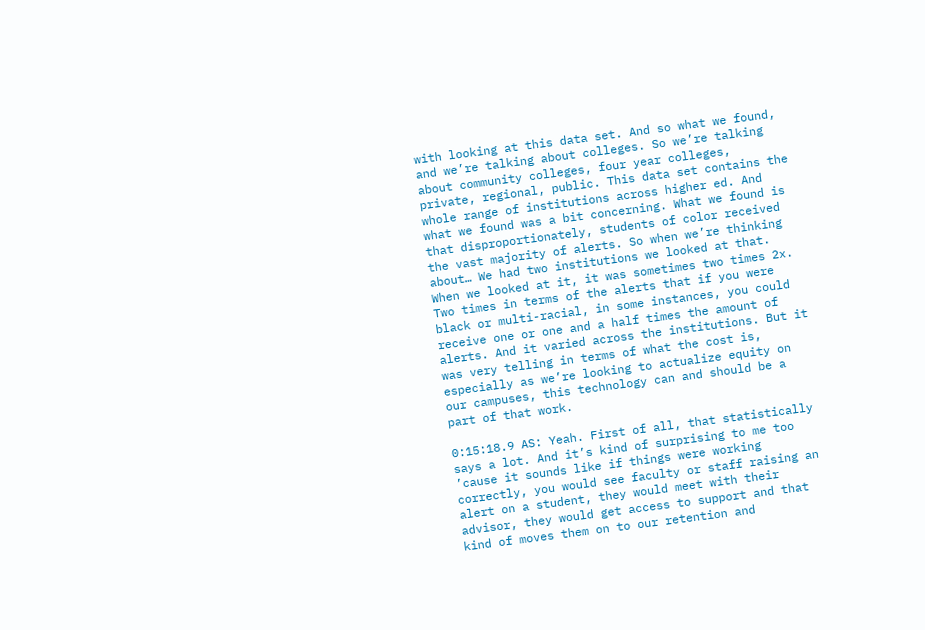with looking at this data set. And so what we found, and we’re talking about colleges. So we’re talking about community colleges, four year colleges, private, regional, public. This data set contains the whole range of institutions across higher ed. And what we found was a bit concerning. What we found is that disproportionately, students of color received the vast majority of alerts. So when we’re thinking about… We had two institutions we looked at that. When we looked at it, it was sometimes two times 2x. Two times in terms of the alerts that if you were black or multi-racial, in some instances, you could receive one or one and a half times the amount of alerts. And it varied across the institutions. But it was very telling in terms of what the cost is, especially as we’re looking to actualize equity on our campuses, this technology can and should be a part of that work.

0:15:18.9 AS: Yeah. First of all, that statistically says a lot. And it’s kind of surprising to me too ’cause it sounds like if things were working correctly, you would see faculty or staff raising an alert on a student, they would meet with their advisor, they would get access to support and that kind of moves them on to our retention and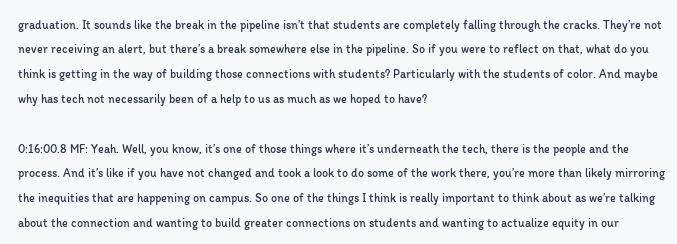graduation. It sounds like the break in the pipeline isn’t that students are completely falling through the cracks. They’re not never receiving an alert, but there’s a break somewhere else in the pipeline. So if you were to reflect on that, what do you think is getting in the way of building those connections with students? Particularly with the students of color. And maybe why has tech not necessarily been of a help to us as much as we hoped to have?

0:16:00.8 MF: Yeah. Well, you know, it’s one of those things where it’s underneath the tech, there is the people and the process. And it’s like if you have not changed and took a look to do some of the work there, you’re more than likely mirroring the inequities that are happening on campus. So one of the things I think is really important to think about as we’re talking about the connection and wanting to build greater connections on students and wanting to actualize equity in our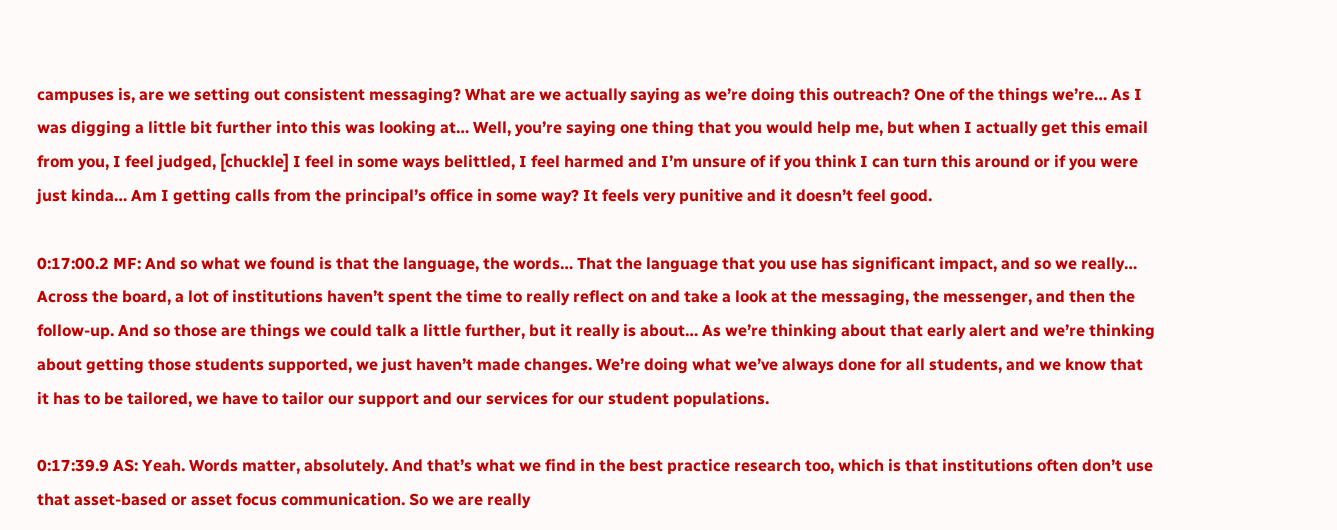campuses is, are we setting out consistent messaging? What are we actually saying as we’re doing this outreach? One of the things we’re… As I was digging a little bit further into this was looking at… Well, you’re saying one thing that you would help me, but when I actually get this email from you, I feel judged, [chuckle] I feel in some ways belittled, I feel harmed and I’m unsure of if you think I can turn this around or if you were just kinda… Am I getting calls from the principal’s office in some way? It feels very punitive and it doesn’t feel good.

0:17:00.2 MF: And so what we found is that the language, the words… That the language that you use has significant impact, and so we really… Across the board, a lot of institutions haven’t spent the time to really reflect on and take a look at the messaging, the messenger, and then the follow-up. And so those are things we could talk a little further, but it really is about… As we’re thinking about that early alert and we’re thinking about getting those students supported, we just haven’t made changes. We’re doing what we’ve always done for all students, and we know that it has to be tailored, we have to tailor our support and our services for our student populations.

0:17:39.9 AS: Yeah. Words matter, absolutely. And that’s what we find in the best practice research too, which is that institutions often don’t use that asset-based or asset focus communication. So we are really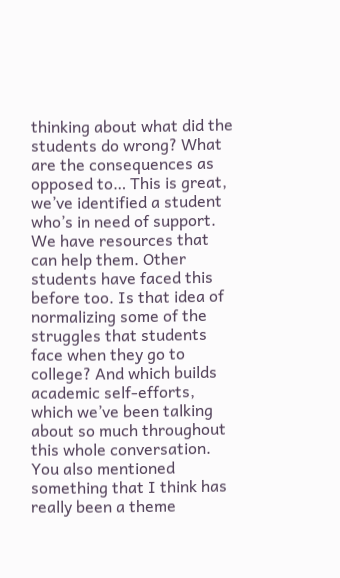thinking about what did the students do wrong? What are the consequences as opposed to… This is great, we’ve identified a student who’s in need of support. We have resources that can help them. Other students have faced this before too. Is that idea of normalizing some of the struggles that students face when they go to college? And which builds academic self-efforts, which we’ve been talking about so much throughout this whole conversation. You also mentioned something that I think has really been a theme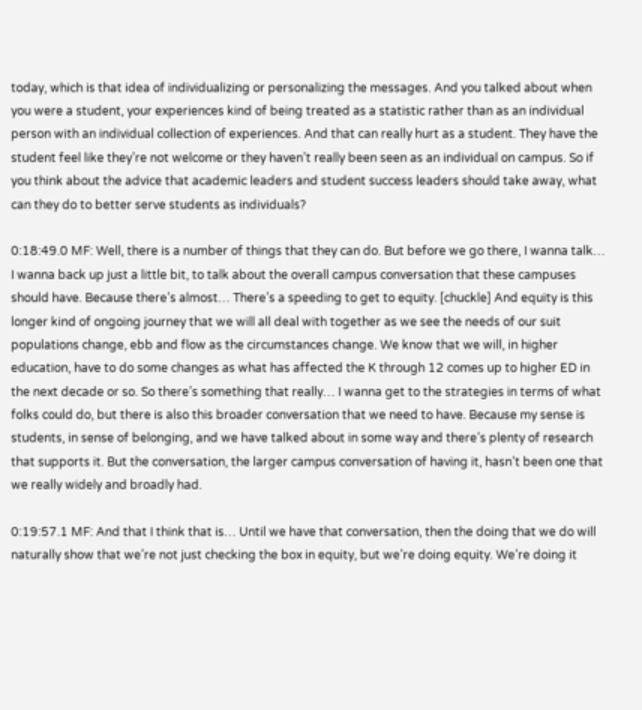today, which is that idea of individualizing or personalizing the messages. And you talked about when you were a student, your experiences kind of being treated as a statistic rather than as an individual person with an individual collection of experiences. And that can really hurt as a student. They have the student feel like they’re not welcome or they haven’t really been seen as an individual on campus. So if you think about the advice that academic leaders and student success leaders should take away, what can they do to better serve students as individuals?

0:18:49.0 MF: Well, there is a number of things that they can do. But before we go there, I wanna talk… I wanna back up just a little bit, to talk about the overall campus conversation that these campuses should have. Because there’s almost… There’s a speeding to get to equity. [chuckle] And equity is this longer kind of ongoing journey that we will all deal with together as we see the needs of our suit populations change, ebb and flow as the circumstances change. We know that we will, in higher education, have to do some changes as what has affected the K through 12 comes up to higher ED in the next decade or so. So there’s something that really… I wanna get to the strategies in terms of what folks could do, but there is also this broader conversation that we need to have. Because my sense is students, in sense of belonging, and we have talked about in some way and there’s plenty of research that supports it. But the conversation, the larger campus conversation of having it, hasn’t been one that we really widely and broadly had.

0:19:57.1 MF: And that I think that is… Until we have that conversation, then the doing that we do will naturally show that we’re not just checking the box in equity, but we’re doing equity. We’re doing it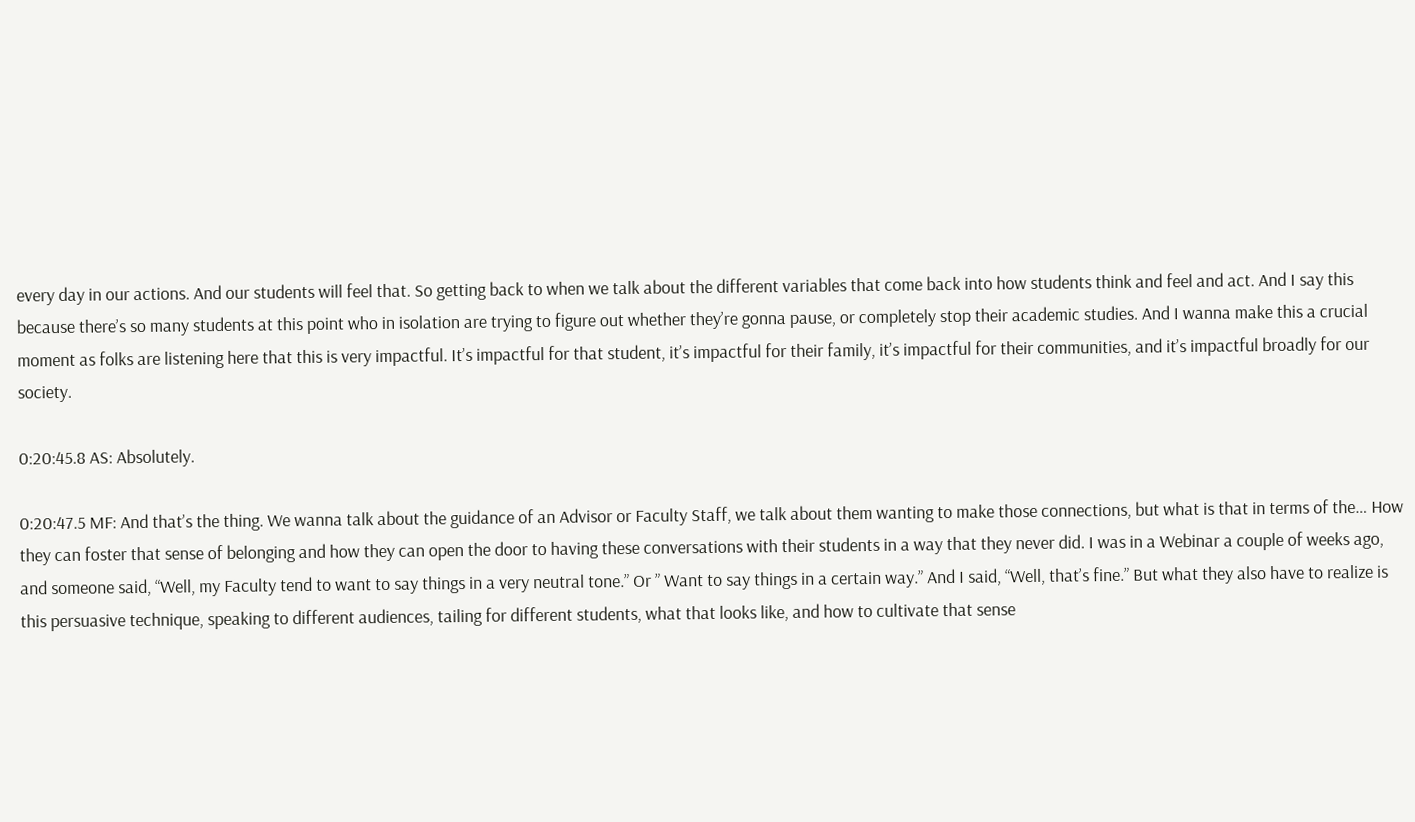every day in our actions. And our students will feel that. So getting back to when we talk about the different variables that come back into how students think and feel and act. And I say this because there’s so many students at this point who in isolation are trying to figure out whether they’re gonna pause, or completely stop their academic studies. And I wanna make this a crucial moment as folks are listening here that this is very impactful. It’s impactful for that student, it’s impactful for their family, it’s impactful for their communities, and it’s impactful broadly for our society.

0:20:45.8 AS: Absolutely.

0:20:47.5 MF: And that’s the thing. We wanna talk about the guidance of an Advisor or Faculty Staff, we talk about them wanting to make those connections, but what is that in terms of the… How they can foster that sense of belonging and how they can open the door to having these conversations with their students in a way that they never did. I was in a Webinar a couple of weeks ago, and someone said, “Well, my Faculty tend to want to say things in a very neutral tone.” Or ” Want to say things in a certain way.” And I said, “Well, that’s fine.” But what they also have to realize is this persuasive technique, speaking to different audiences, tailing for different students, what that looks like, and how to cultivate that sense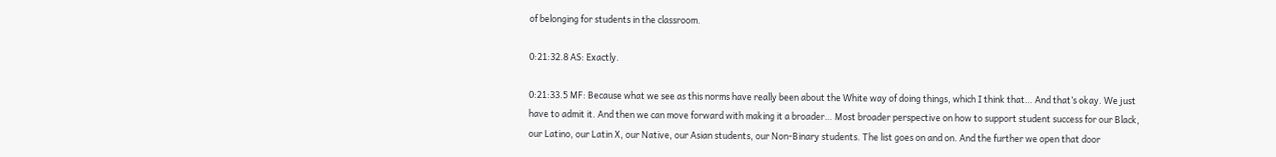of belonging for students in the classroom.

0:21:32.8 AS: Exactly.

0:21:33.5 MF: Because what we see as this norms have really been about the White way of doing things, which I think that… And that’s okay. We just have to admit it. And then we can move forward with making it a broader… Most broader perspective on how to support student success for our Black, our Latino, our Latin X, our Native, our Asian students, our Non-Binary students. The list goes on and on. And the further we open that door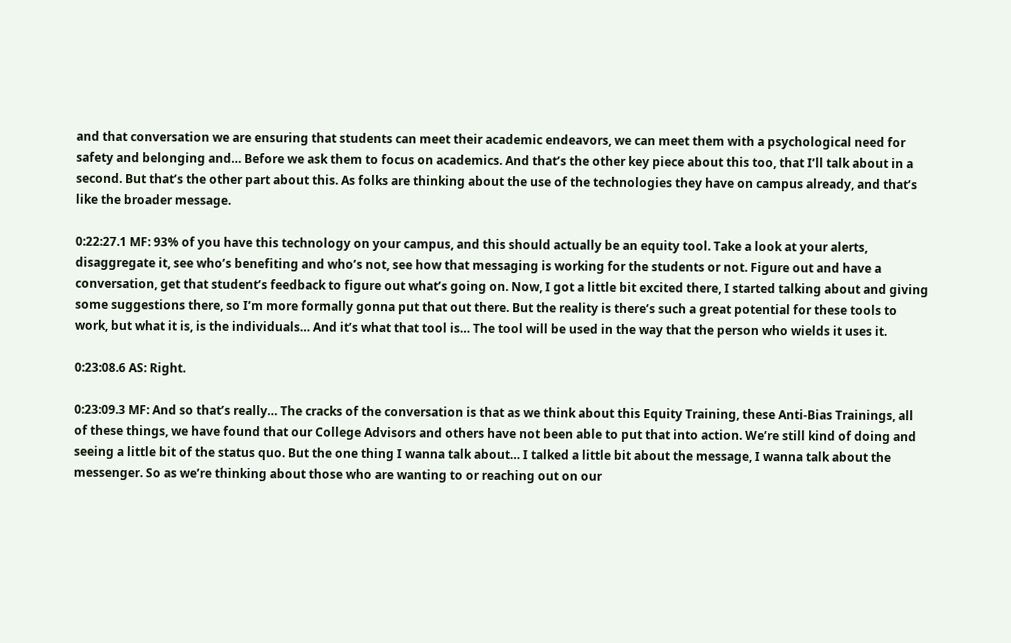and that conversation we are ensuring that students can meet their academic endeavors, we can meet them with a psychological need for safety and belonging and… Before we ask them to focus on academics. And that’s the other key piece about this too, that I’ll talk about in a second. But that’s the other part about this. As folks are thinking about the use of the technologies they have on campus already, and that’s like the broader message.

0:22:27.1 MF: 93% of you have this technology on your campus, and this should actually be an equity tool. Take a look at your alerts, disaggregate it, see who’s benefiting and who’s not, see how that messaging is working for the students or not. Figure out and have a conversation, get that student’s feedback to figure out what’s going on. Now, I got a little bit excited there, I started talking about and giving some suggestions there, so I’m more formally gonna put that out there. But the reality is there’s such a great potential for these tools to work, but what it is, is the individuals… And it’s what that tool is… The tool will be used in the way that the person who wields it uses it.

0:23:08.6 AS: Right.

0:23:09.3 MF: And so that’s really… The cracks of the conversation is that as we think about this Equity Training, these Anti-Bias Trainings, all of these things, we have found that our College Advisors and others have not been able to put that into action. We’re still kind of doing and seeing a little bit of the status quo. But the one thing I wanna talk about… I talked a little bit about the message, I wanna talk about the messenger. So as we’re thinking about those who are wanting to or reaching out on our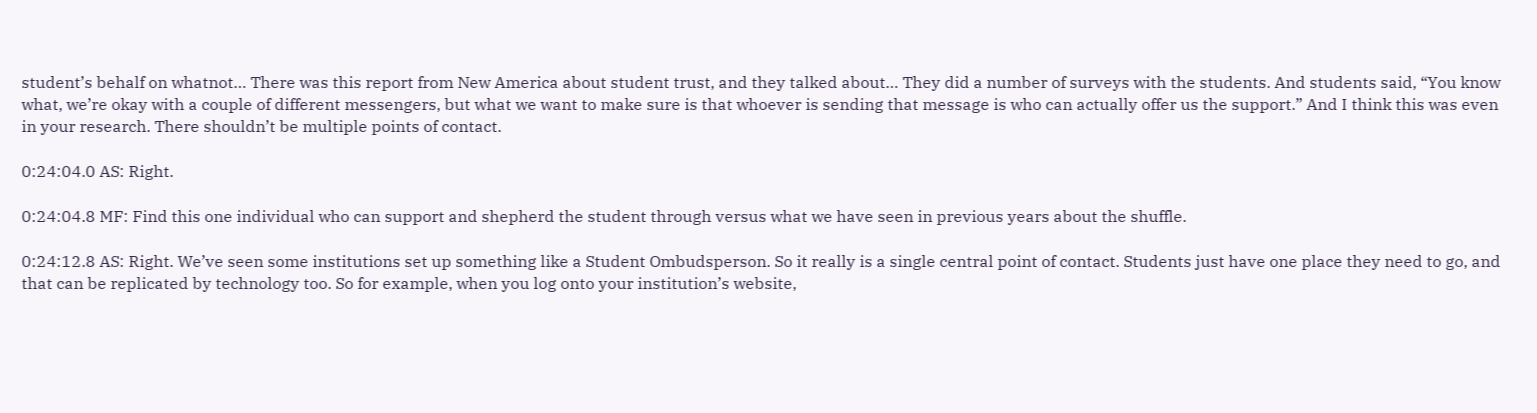student’s behalf on whatnot… There was this report from New America about student trust, and they talked about… They did a number of surveys with the students. And students said, “You know what, we’re okay with a couple of different messengers, but what we want to make sure is that whoever is sending that message is who can actually offer us the support.” And I think this was even in your research. There shouldn’t be multiple points of contact.

0:24:04.0 AS: Right.

0:24:04.8 MF: Find this one individual who can support and shepherd the student through versus what we have seen in previous years about the shuffle.

0:24:12.8 AS: Right. We’ve seen some institutions set up something like a Student Ombudsperson. So it really is a single central point of contact. Students just have one place they need to go, and that can be replicated by technology too. So for example, when you log onto your institution’s website,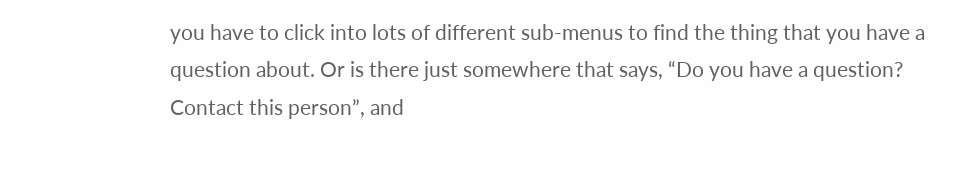you have to click into lots of different sub-menus to find the thing that you have a question about. Or is there just somewhere that says, “Do you have a question? Contact this person”, and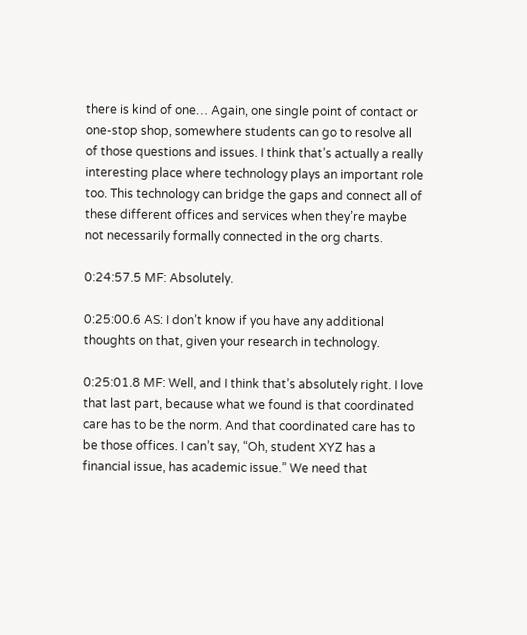there is kind of one… Again, one single point of contact or one-stop shop, somewhere students can go to resolve all of those questions and issues. I think that’s actually a really interesting place where technology plays an important role too. This technology can bridge the gaps and connect all of these different offices and services when they’re maybe not necessarily formally connected in the org charts.

0:24:57.5 MF: Absolutely.

0:25:00.6 AS: I don’t know if you have any additional thoughts on that, given your research in technology.

0:25:01.8 MF: Well, and I think that’s absolutely right. I love that last part, because what we found is that coordinated care has to be the norm. And that coordinated care has to be those offices. I can’t say, “Oh, student XYZ has a financial issue, has academic issue.” We need that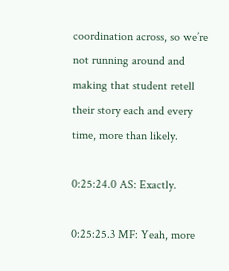coordination across, so we’re not running around and making that student retell their story each and every time, more than likely.

0:25:24.0 AS: Exactly.

0:25:25.3 MF: Yeah, more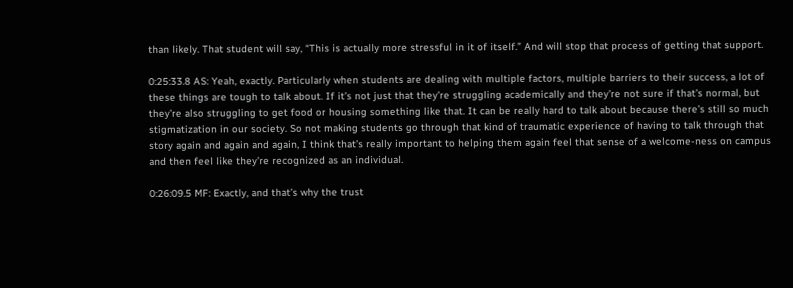than likely. That student will say, “This is actually more stressful in it of itself.” And will stop that process of getting that support.

0:25:33.8 AS: Yeah, exactly. Particularly when students are dealing with multiple factors, multiple barriers to their success, a lot of these things are tough to talk about. If it’s not just that they’re struggling academically and they’re not sure if that’s normal, but they’re also struggling to get food or housing something like that. It can be really hard to talk about because there’s still so much stigmatization in our society. So not making students go through that kind of traumatic experience of having to talk through that story again and again and again, I think that’s really important to helping them again feel that sense of a welcome-ness on campus and then feel like they’re recognized as an individual.

0:26:09.5 MF: Exactly, and that’s why the trust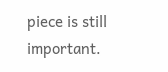piece is still important.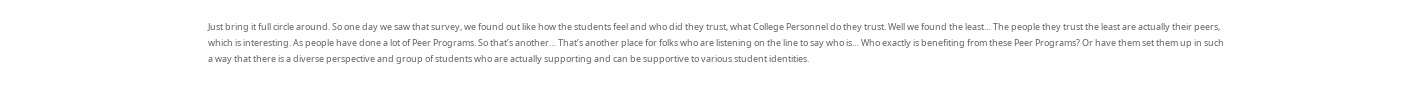Just bring it full circle around. So one day we saw that survey, we found out like how the students feel and who did they trust, what College Personnel do they trust. Well we found the least… The people they trust the least are actually their peers, which is interesting. As people have done a lot of Peer Programs. So that’s another… That’s another place for folks who are listening on the line to say who is… Who exactly is benefiting from these Peer Programs? Or have them set them up in such a way that there is a diverse perspective and group of students who are actually supporting and can be supportive to various student identities.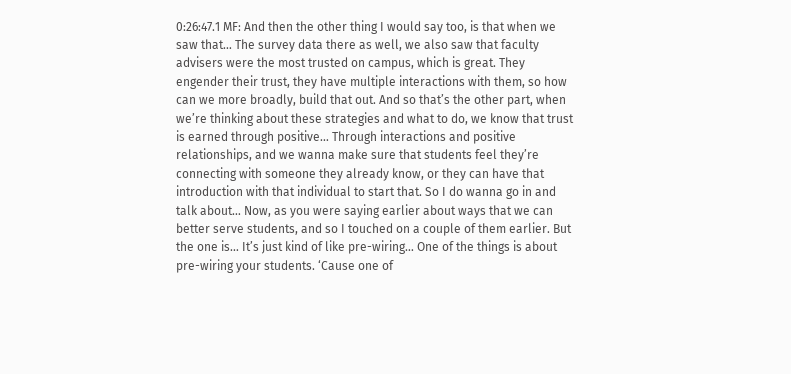0:26:47.1 MF: And then the other thing I would say too, is that when we saw that… The survey data there as well, we also saw that faculty advisers were the most trusted on campus, which is great. They engender their trust, they have multiple interactions with them, so how can we more broadly, build that out. And so that’s the other part, when we’re thinking about these strategies and what to do, we know that trust is earned through positive… Through interactions and positive relationships, and we wanna make sure that students feel they’re connecting with someone they already know, or they can have that introduction with that individual to start that. So I do wanna go in and talk about… Now, as you were saying earlier about ways that we can better serve students, and so I touched on a couple of them earlier. But the one is… It’s just kind of like pre-wiring… One of the things is about pre-wiring your students. ‘Cause one of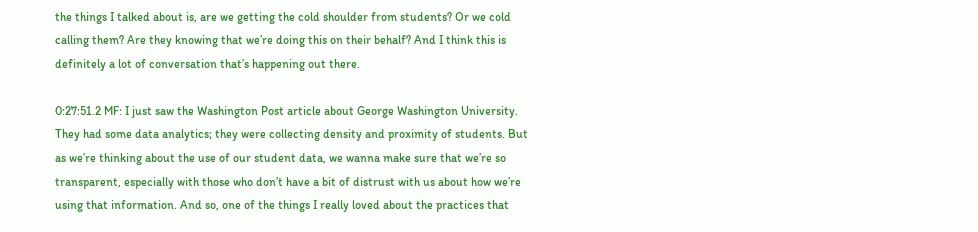the things I talked about is, are we getting the cold shoulder from students? Or we cold calling them? Are they knowing that we’re doing this on their behalf? And I think this is definitely a lot of conversation that’s happening out there.

0:27:51.2 MF: I just saw the Washington Post article about George Washington University. They had some data analytics; they were collecting density and proximity of students. But as we’re thinking about the use of our student data, we wanna make sure that we’re so transparent, especially with those who don’t have a bit of distrust with us about how we’re using that information. And so, one of the things I really loved about the practices that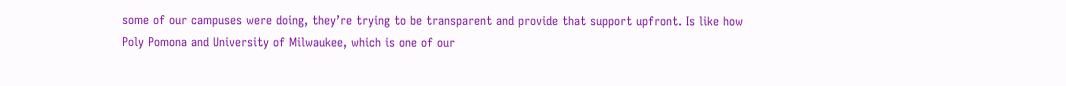some of our campuses were doing, they’re trying to be transparent and provide that support upfront. Is like how Poly Pomona and University of Milwaukee, which is one of our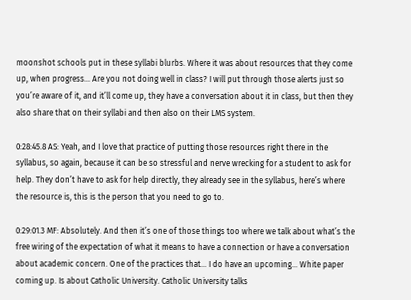moonshot schools put in these syllabi blurbs. Where it was about resources that they come up, when progress… Are you not doing well in class? I will put through those alerts just so you’re aware of it, and it’ll come up, they have a conversation about it in class, but then they also share that on their syllabi and then also on their LMS system.

0:28:45.8 AS: Yeah, and I love that practice of putting those resources right there in the syllabus, so again, because it can be so stressful and nerve wrecking for a student to ask for help. They don’t have to ask for help directly, they already see in the syllabus, here’s where the resource is, this is the person that you need to go to.

0:29:01.3 MF: Absolutely. And then it’s one of those things too where we talk about what’s the free wiring of the expectation of what it means to have a connection or have a conversation about academic concern. One of the practices that… I do have an upcoming… White paper coming up. Is about Catholic University. Catholic University talks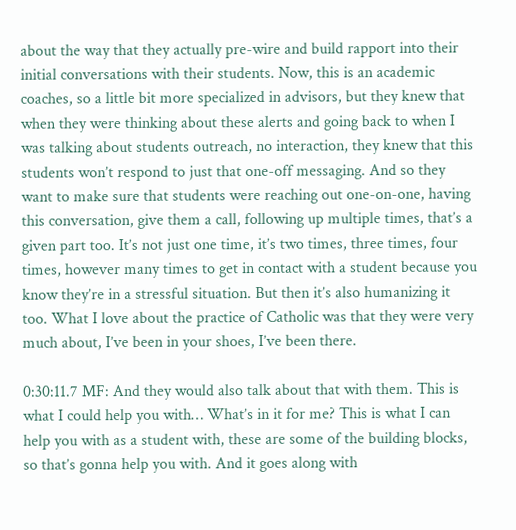about the way that they actually pre-wire and build rapport into their initial conversations with their students. Now, this is an academic coaches, so a little bit more specialized in advisors, but they knew that when they were thinking about these alerts and going back to when I was talking about students outreach, no interaction, they knew that this students won’t respond to just that one-off messaging. And so they want to make sure that students were reaching out one-on-one, having this conversation, give them a call, following up multiple times, that’s a given part too. It’s not just one time, it’s two times, three times, four times, however many times to get in contact with a student because you know they’re in a stressful situation. But then it’s also humanizing it too. What I love about the practice of Catholic was that they were very much about, I’ve been in your shoes, I’ve been there.

0:30:11.7 MF: And they would also talk about that with them. This is what I could help you with… What’s in it for me? This is what I can help you with as a student with, these are some of the building blocks, so that’s gonna help you with. And it goes along with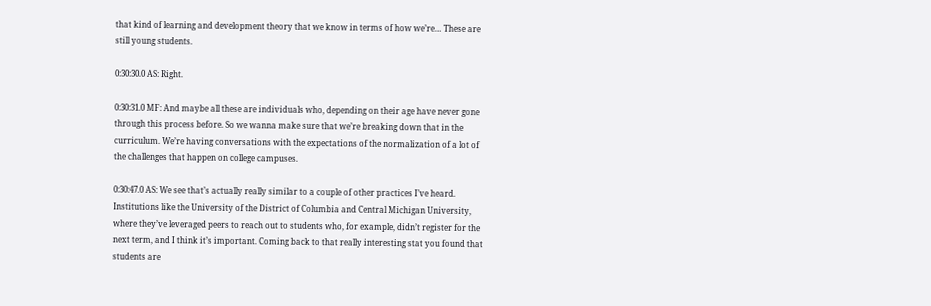that kind of learning and development theory that we know in terms of how we’re… These are still young students.

0:30:30.0 AS: Right.

0:30:31.0 MF: And maybe all these are individuals who, depending on their age have never gone through this process before. So we wanna make sure that we’re breaking down that in the curriculum. We’re having conversations with the expectations of the normalization of a lot of the challenges that happen on college campuses.

0:30:47.0 AS: We see that’s actually really similar to a couple of other practices I’ve heard. Institutions like the University of the District of Columbia and Central Michigan University, where they’ve leveraged peers to reach out to students who, for example, didn’t register for the next term, and I think it’s important. Coming back to that really interesting stat you found that students are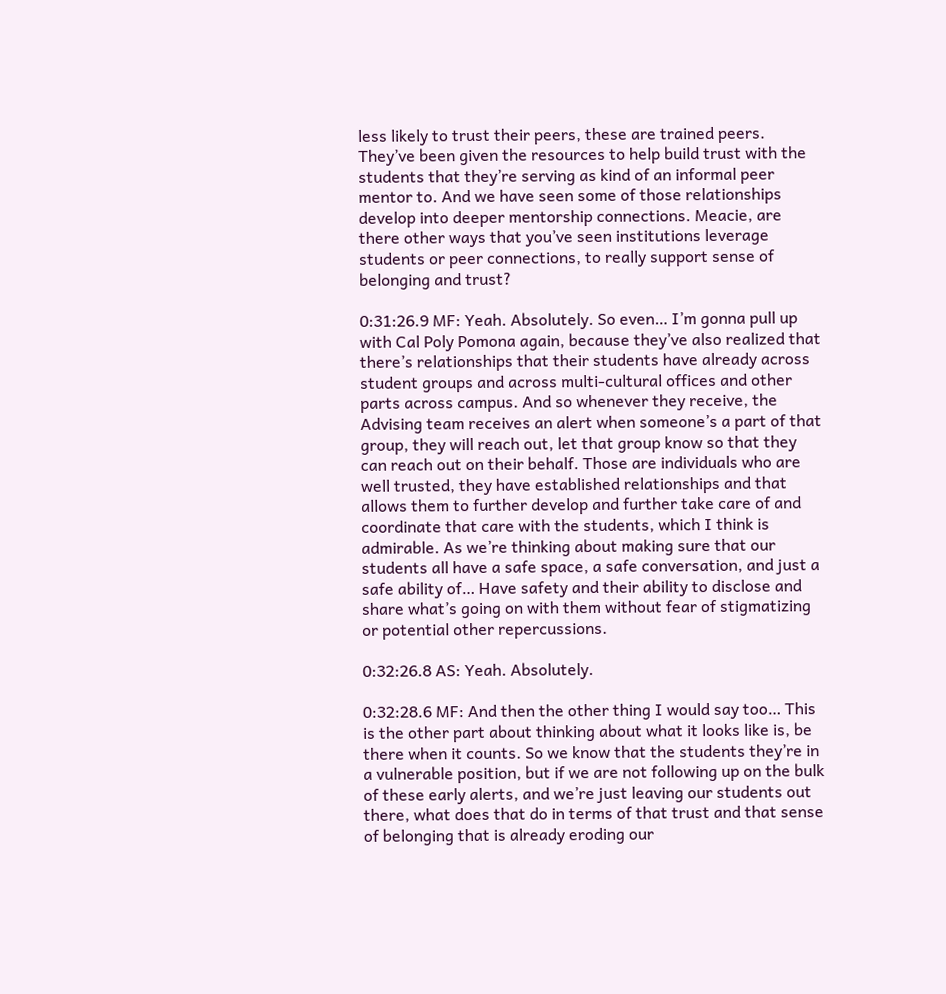less likely to trust their peers, these are trained peers. They’ve been given the resources to help build trust with the students that they’re serving as kind of an informal peer mentor to. And we have seen some of those relationships develop into deeper mentorship connections. Meacie, are there other ways that you’ve seen institutions leverage students or peer connections, to really support sense of belonging and trust?

0:31:26.9 MF: Yeah. Absolutely. So even… I’m gonna pull up with Cal Poly Pomona again, because they’ve also realized that there’s relationships that their students have already across student groups and across multi-cultural offices and other parts across campus. And so whenever they receive, the Advising team receives an alert when someone’s a part of that group, they will reach out, let that group know so that they can reach out on their behalf. Those are individuals who are well trusted, they have established relationships and that allows them to further develop and further take care of and coordinate that care with the students, which I think is admirable. As we’re thinking about making sure that our students all have a safe space, a safe conversation, and just a safe ability of… Have safety and their ability to disclose and share what’s going on with them without fear of stigmatizing or potential other repercussions.

0:32:26.8 AS: Yeah. Absolutely.

0:32:28.6 MF: And then the other thing I would say too… This is the other part about thinking about what it looks like is, be there when it counts. So we know that the students they’re in a vulnerable position, but if we are not following up on the bulk of these early alerts, and we’re just leaving our students out there, what does that do in terms of that trust and that sense of belonging that is already eroding our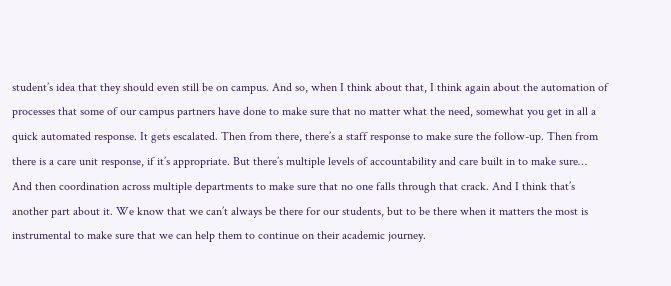student’s idea that they should even still be on campus. And so, when I think about that, I think again about the automation of processes that some of our campus partners have done to make sure that no matter what the need, somewhat you get in all a quick automated response. It gets escalated. Then from there, there’s a staff response to make sure the follow-up. Then from there is a care unit response, if it’s appropriate. But there’s multiple levels of accountability and care built in to make sure… And then coordination across multiple departments to make sure that no one falls through that crack. And I think that’s another part about it. We know that we can’t always be there for our students, but to be there when it matters the most is instrumental to make sure that we can help them to continue on their academic journey.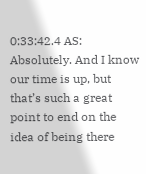0:33:42.4 AS: Absolutely. And I know our time is up, but that’s such a great point to end on the idea of being there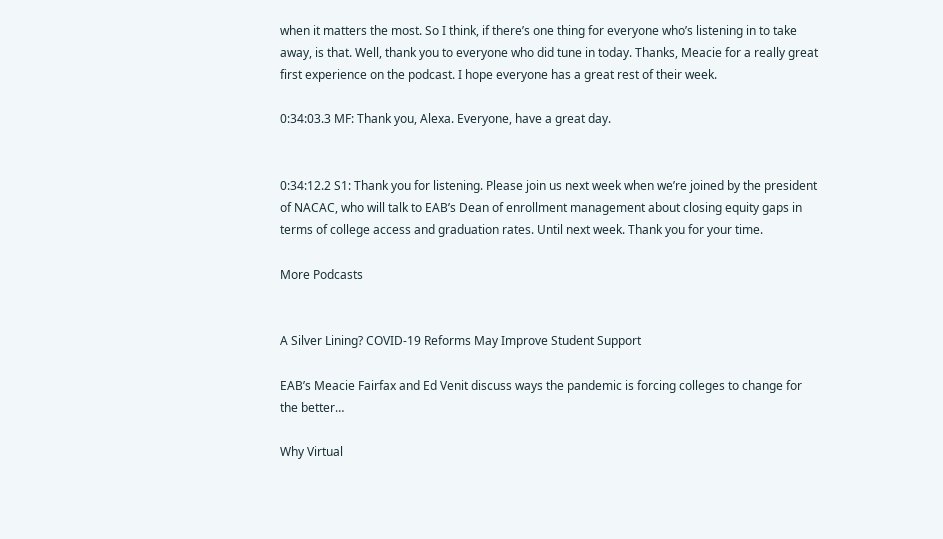when it matters the most. So I think, if there’s one thing for everyone who’s listening in to take away, is that. Well, thank you to everyone who did tune in today. Thanks, Meacie for a really great first experience on the podcast. I hope everyone has a great rest of their week.

0:34:03.3 MF: Thank you, Alexa. Everyone, have a great day.


0:34:12.2 S1: Thank you for listening. Please join us next week when we’re joined by the president of NACAC, who will talk to EAB’s Dean of enrollment management about closing equity gaps in terms of college access and graduation rates. Until next week. Thank you for your time.

More Podcasts


A Silver Lining? COVID-19 Reforms May Improve Student Support

EAB’s Meacie Fairfax and Ed Venit discuss ways the pandemic is forcing colleges to change for the better…

Why Virtual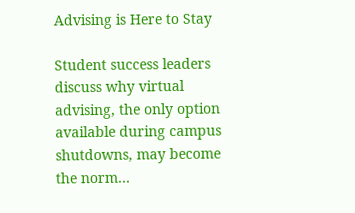Advising is Here to Stay

Student success leaders discuss why virtual advising, the only option available during campus shutdowns, may become the norm…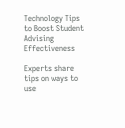Technology Tips to Boost Student Advising Effectiveness

Experts share tips on ways to use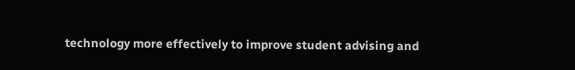technology more effectively to improve student advising and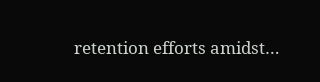retention efforts amidst…